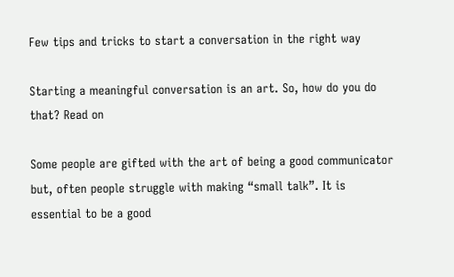Few tips and tricks to start a conversation in the right way

Starting a meaningful conversation is an art. So, how do you do that? Read on

Some people are gifted with the art of being a good communicator but, often people struggle with making “small talk”. It is essential to be a good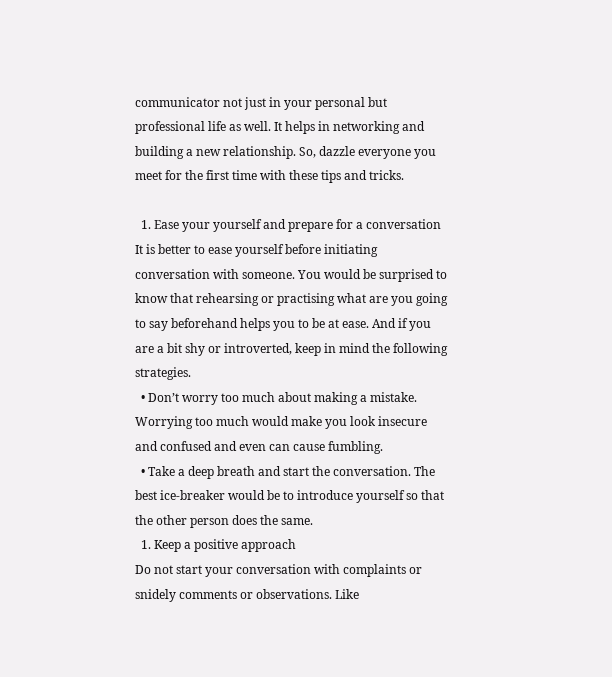communicator not just in your personal but professional life as well. It helps in networking and building a new relationship. So, dazzle everyone you meet for the first time with these tips and tricks.

  1. Ease your yourself and prepare for a conversation
It is better to ease yourself before initiating conversation with someone. You would be surprised to know that rehearsing or practising what are you going to say beforehand helps you to be at ease. And if you are a bit shy or introverted, keep in mind the following strategies.
  • Don’t worry too much about making a mistake. Worrying too much would make you look insecure and confused and even can cause fumbling.
  • Take a deep breath and start the conversation. The best ice-breaker would be to introduce yourself so that the other person does the same.
  1. Keep a positive approach
Do not start your conversation with complaints or snidely comments or observations. Like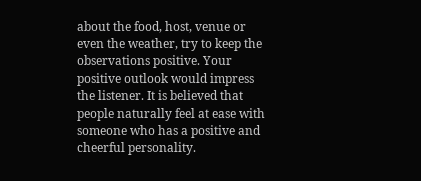about the food, host, venue or even the weather, try to keep the observations positive. Your positive outlook would impress the listener. It is believed that people naturally feel at ease with someone who has a positive and cheerful personality.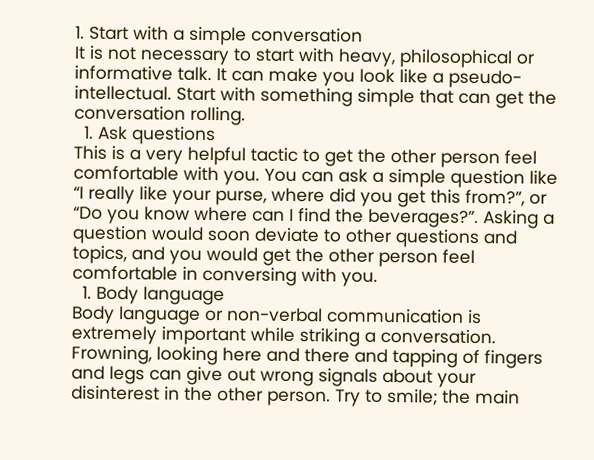1. Start with a simple conversation
It is not necessary to start with heavy, philosophical or informative talk. It can make you look like a pseudo-intellectual. Start with something simple that can get the conversation rolling.
  1. Ask questions
This is a very helpful tactic to get the other person feel comfortable with you. You can ask a simple question like “I really like your purse, where did you get this from?”, or “Do you know where can I find the beverages?”. Asking a question would soon deviate to other questions and topics, and you would get the other person feel comfortable in conversing with you.
  1. Body language
Body language or non-verbal communication is extremely important while striking a conversation. Frowning, looking here and there and tapping of fingers and legs can give out wrong signals about your disinterest in the other person. Try to smile; the main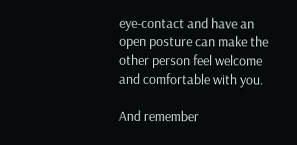eye-contact and have an open posture can make the other person feel welcome and comfortable with you.

And remember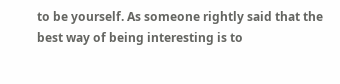to be yourself. As someone rightly said that the best way of being interesting is to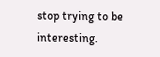stop trying to be interesting.